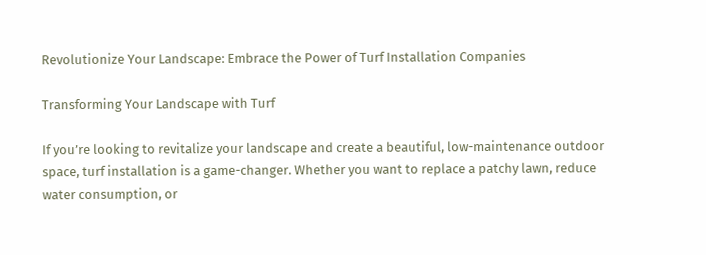Revolutionize Your Landscape: Embrace the Power of Turf Installation Companies

Transforming Your Landscape with Turf

If you’re looking to revitalize your landscape and create a beautiful, low-maintenance outdoor space, turf installation is a game-changer. Whether you want to replace a patchy lawn, reduce water consumption, or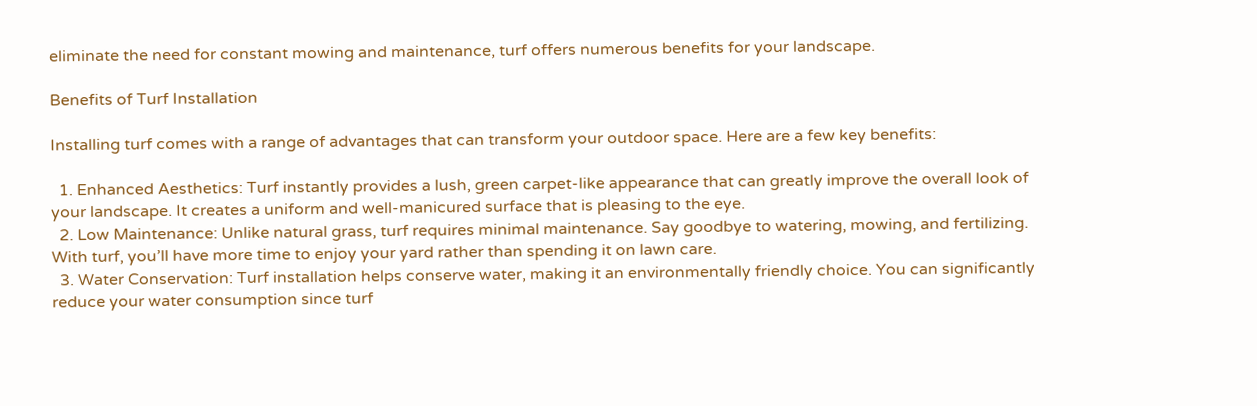eliminate the need for constant mowing and maintenance, turf offers numerous benefits for your landscape.

Benefits of Turf Installation

Installing turf comes with a range of advantages that can transform your outdoor space. Here are a few key benefits:

  1. Enhanced Aesthetics: Turf instantly provides a lush, green carpet-like appearance that can greatly improve the overall look of your landscape. It creates a uniform and well-manicured surface that is pleasing to the eye.
  2. Low Maintenance: Unlike natural grass, turf requires minimal maintenance. Say goodbye to watering, mowing, and fertilizing. With turf, you’ll have more time to enjoy your yard rather than spending it on lawn care.
  3. Water Conservation: Turf installation helps conserve water, making it an environmentally friendly choice. You can significantly reduce your water consumption since turf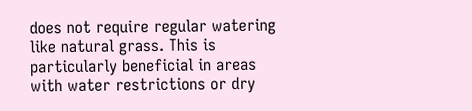does not require regular watering like natural grass. This is particularly beneficial in areas with water restrictions or dry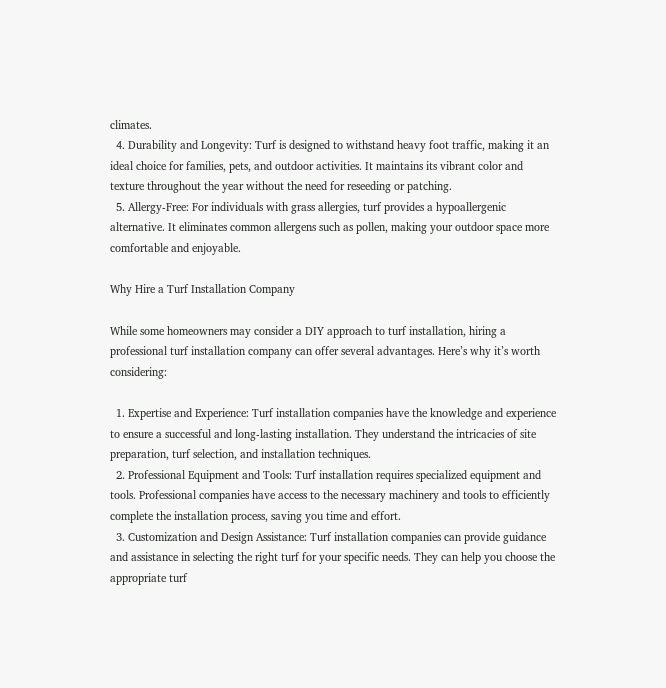climates.
  4. Durability and Longevity: Turf is designed to withstand heavy foot traffic, making it an ideal choice for families, pets, and outdoor activities. It maintains its vibrant color and texture throughout the year without the need for reseeding or patching.
  5. Allergy-Free: For individuals with grass allergies, turf provides a hypoallergenic alternative. It eliminates common allergens such as pollen, making your outdoor space more comfortable and enjoyable.

Why Hire a Turf Installation Company

While some homeowners may consider a DIY approach to turf installation, hiring a professional turf installation company can offer several advantages. Here’s why it’s worth considering:

  1. Expertise and Experience: Turf installation companies have the knowledge and experience to ensure a successful and long-lasting installation. They understand the intricacies of site preparation, turf selection, and installation techniques.
  2. Professional Equipment and Tools: Turf installation requires specialized equipment and tools. Professional companies have access to the necessary machinery and tools to efficiently complete the installation process, saving you time and effort.
  3. Customization and Design Assistance: Turf installation companies can provide guidance and assistance in selecting the right turf for your specific needs. They can help you choose the appropriate turf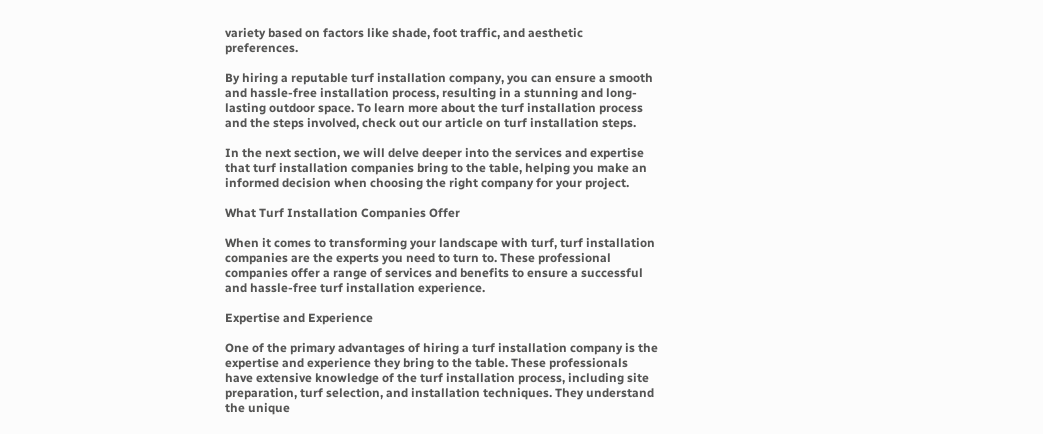variety based on factors like shade, foot traffic, and aesthetic preferences.

By hiring a reputable turf installation company, you can ensure a smooth and hassle-free installation process, resulting in a stunning and long-lasting outdoor space. To learn more about the turf installation process and the steps involved, check out our article on turf installation steps.

In the next section, we will delve deeper into the services and expertise that turf installation companies bring to the table, helping you make an informed decision when choosing the right company for your project.

What Turf Installation Companies Offer

When it comes to transforming your landscape with turf, turf installation companies are the experts you need to turn to. These professional companies offer a range of services and benefits to ensure a successful and hassle-free turf installation experience.

Expertise and Experience

One of the primary advantages of hiring a turf installation company is the expertise and experience they bring to the table. These professionals have extensive knowledge of the turf installation process, including site preparation, turf selection, and installation techniques. They understand the unique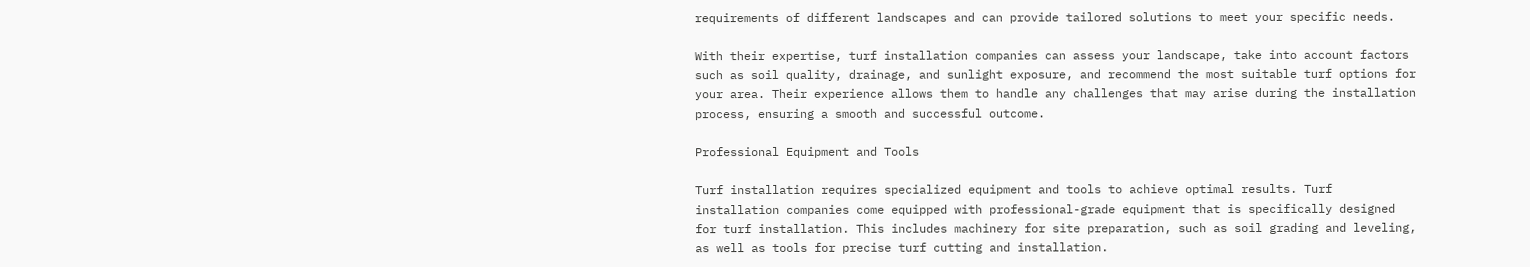requirements of different landscapes and can provide tailored solutions to meet your specific needs.

With their expertise, turf installation companies can assess your landscape, take into account factors such as soil quality, drainage, and sunlight exposure, and recommend the most suitable turf options for your area. Their experience allows them to handle any challenges that may arise during the installation process, ensuring a smooth and successful outcome.

Professional Equipment and Tools

Turf installation requires specialized equipment and tools to achieve optimal results. Turf installation companies come equipped with professional-grade equipment that is specifically designed for turf installation. This includes machinery for site preparation, such as soil grading and leveling, as well as tools for precise turf cutting and installation.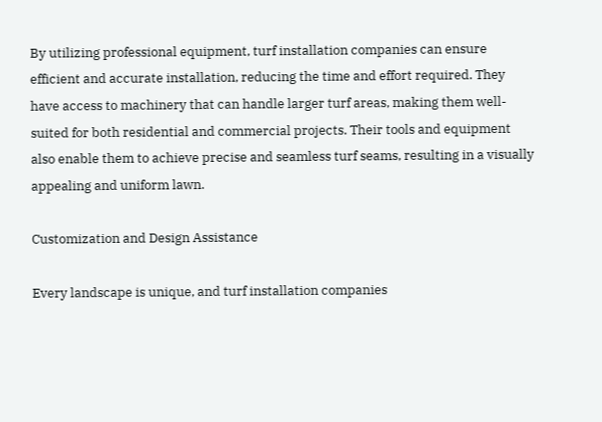By utilizing professional equipment, turf installation companies can ensure efficient and accurate installation, reducing the time and effort required. They have access to machinery that can handle larger turf areas, making them well-suited for both residential and commercial projects. Their tools and equipment also enable them to achieve precise and seamless turf seams, resulting in a visually appealing and uniform lawn.

Customization and Design Assistance

Every landscape is unique, and turf installation companies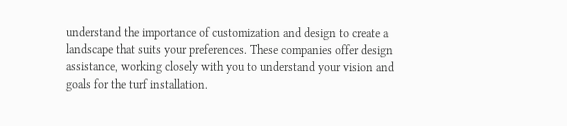understand the importance of customization and design to create a landscape that suits your preferences. These companies offer design assistance, working closely with you to understand your vision and goals for the turf installation.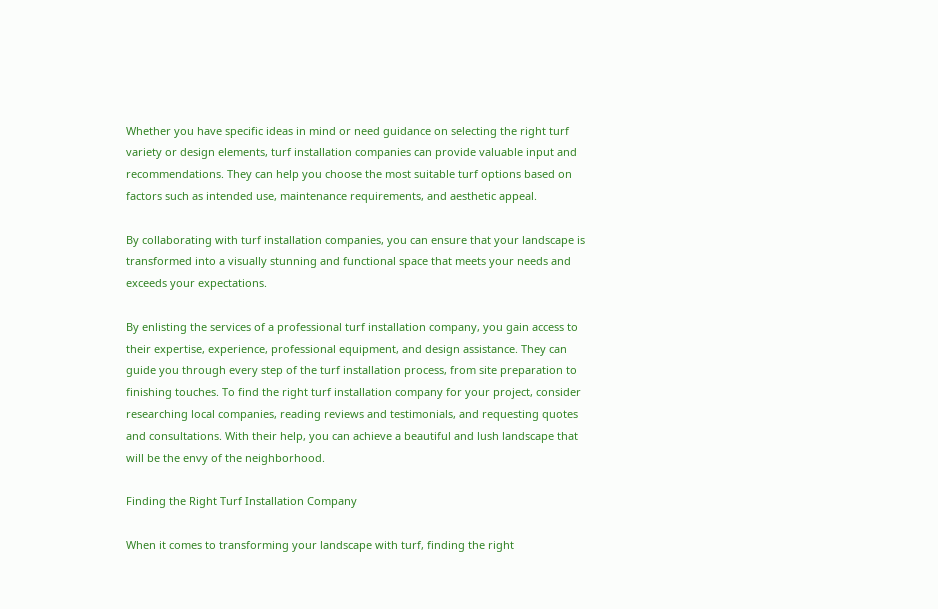Whether you have specific ideas in mind or need guidance on selecting the right turf variety or design elements, turf installation companies can provide valuable input and recommendations. They can help you choose the most suitable turf options based on factors such as intended use, maintenance requirements, and aesthetic appeal.

By collaborating with turf installation companies, you can ensure that your landscape is transformed into a visually stunning and functional space that meets your needs and exceeds your expectations.

By enlisting the services of a professional turf installation company, you gain access to their expertise, experience, professional equipment, and design assistance. They can guide you through every step of the turf installation process, from site preparation to finishing touches. To find the right turf installation company for your project, consider researching local companies, reading reviews and testimonials, and requesting quotes and consultations. With their help, you can achieve a beautiful and lush landscape that will be the envy of the neighborhood.

Finding the Right Turf Installation Company

When it comes to transforming your landscape with turf, finding the right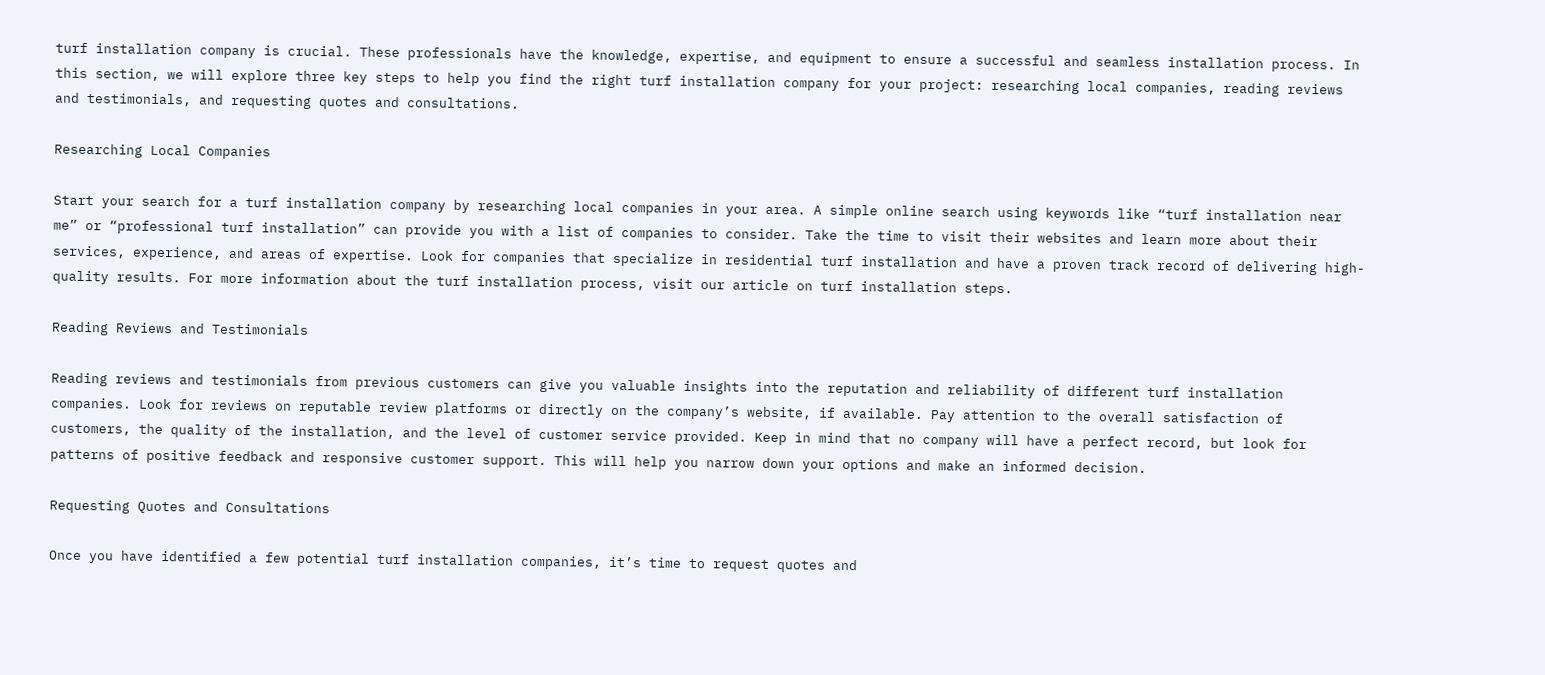turf installation company is crucial. These professionals have the knowledge, expertise, and equipment to ensure a successful and seamless installation process. In this section, we will explore three key steps to help you find the right turf installation company for your project: researching local companies, reading reviews and testimonials, and requesting quotes and consultations.

Researching Local Companies

Start your search for a turf installation company by researching local companies in your area. A simple online search using keywords like “turf installation near me” or “professional turf installation” can provide you with a list of companies to consider. Take the time to visit their websites and learn more about their services, experience, and areas of expertise. Look for companies that specialize in residential turf installation and have a proven track record of delivering high-quality results. For more information about the turf installation process, visit our article on turf installation steps.

Reading Reviews and Testimonials

Reading reviews and testimonials from previous customers can give you valuable insights into the reputation and reliability of different turf installation companies. Look for reviews on reputable review platforms or directly on the company’s website, if available. Pay attention to the overall satisfaction of customers, the quality of the installation, and the level of customer service provided. Keep in mind that no company will have a perfect record, but look for patterns of positive feedback and responsive customer support. This will help you narrow down your options and make an informed decision.

Requesting Quotes and Consultations

Once you have identified a few potential turf installation companies, it’s time to request quotes and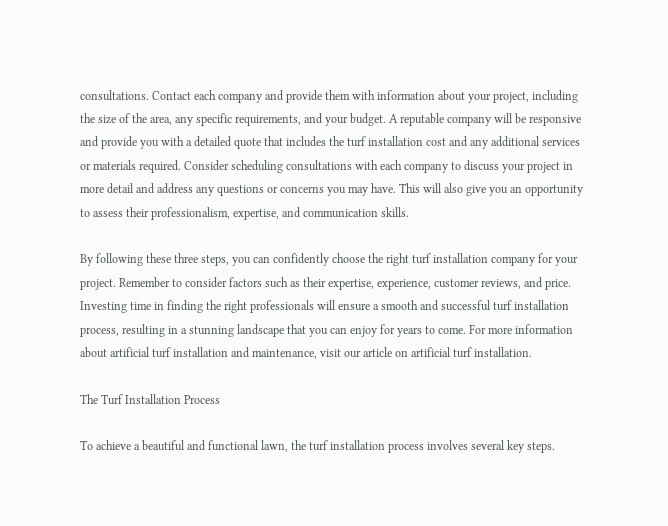consultations. Contact each company and provide them with information about your project, including the size of the area, any specific requirements, and your budget. A reputable company will be responsive and provide you with a detailed quote that includes the turf installation cost and any additional services or materials required. Consider scheduling consultations with each company to discuss your project in more detail and address any questions or concerns you may have. This will also give you an opportunity to assess their professionalism, expertise, and communication skills.

By following these three steps, you can confidently choose the right turf installation company for your project. Remember to consider factors such as their expertise, experience, customer reviews, and price. Investing time in finding the right professionals will ensure a smooth and successful turf installation process, resulting in a stunning landscape that you can enjoy for years to come. For more information about artificial turf installation and maintenance, visit our article on artificial turf installation.

The Turf Installation Process

To achieve a beautiful and functional lawn, the turf installation process involves several key steps.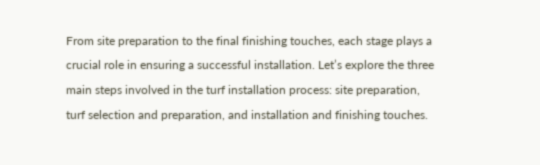From site preparation to the final finishing touches, each stage plays a crucial role in ensuring a successful installation. Let’s explore the three main steps involved in the turf installation process: site preparation, turf selection and preparation, and installation and finishing touches.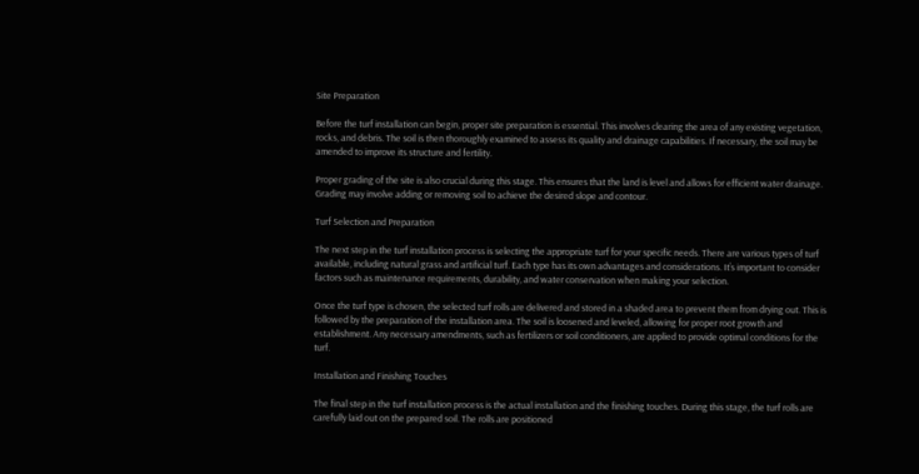Site Preparation

Before the turf installation can begin, proper site preparation is essential. This involves clearing the area of any existing vegetation, rocks, and debris. The soil is then thoroughly examined to assess its quality and drainage capabilities. If necessary, the soil may be amended to improve its structure and fertility.

Proper grading of the site is also crucial during this stage. This ensures that the land is level and allows for efficient water drainage. Grading may involve adding or removing soil to achieve the desired slope and contour.

Turf Selection and Preparation

The next step in the turf installation process is selecting the appropriate turf for your specific needs. There are various types of turf available, including natural grass and artificial turf. Each type has its own advantages and considerations. It’s important to consider factors such as maintenance requirements, durability, and water conservation when making your selection.

Once the turf type is chosen, the selected turf rolls are delivered and stored in a shaded area to prevent them from drying out. This is followed by the preparation of the installation area. The soil is loosened and leveled, allowing for proper root growth and establishment. Any necessary amendments, such as fertilizers or soil conditioners, are applied to provide optimal conditions for the turf.

Installation and Finishing Touches

The final step in the turf installation process is the actual installation and the finishing touches. During this stage, the turf rolls are carefully laid out on the prepared soil. The rolls are positioned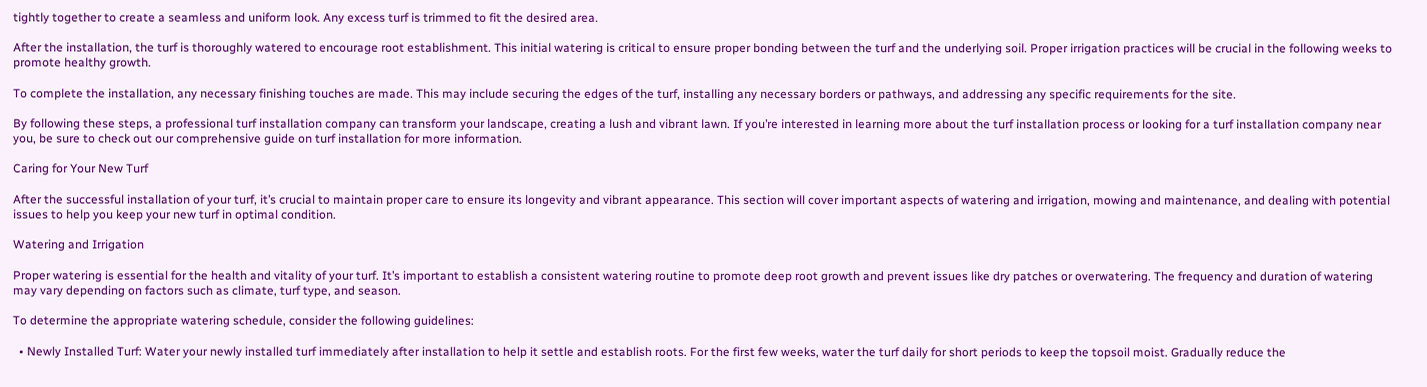tightly together to create a seamless and uniform look. Any excess turf is trimmed to fit the desired area.

After the installation, the turf is thoroughly watered to encourage root establishment. This initial watering is critical to ensure proper bonding between the turf and the underlying soil. Proper irrigation practices will be crucial in the following weeks to promote healthy growth.

To complete the installation, any necessary finishing touches are made. This may include securing the edges of the turf, installing any necessary borders or pathways, and addressing any specific requirements for the site.

By following these steps, a professional turf installation company can transform your landscape, creating a lush and vibrant lawn. If you’re interested in learning more about the turf installation process or looking for a turf installation company near you, be sure to check out our comprehensive guide on turf installation for more information.

Caring for Your New Turf

After the successful installation of your turf, it’s crucial to maintain proper care to ensure its longevity and vibrant appearance. This section will cover important aspects of watering and irrigation, mowing and maintenance, and dealing with potential issues to help you keep your new turf in optimal condition.

Watering and Irrigation

Proper watering is essential for the health and vitality of your turf. It’s important to establish a consistent watering routine to promote deep root growth and prevent issues like dry patches or overwatering. The frequency and duration of watering may vary depending on factors such as climate, turf type, and season.

To determine the appropriate watering schedule, consider the following guidelines:

  • Newly Installed Turf: Water your newly installed turf immediately after installation to help it settle and establish roots. For the first few weeks, water the turf daily for short periods to keep the topsoil moist. Gradually reduce the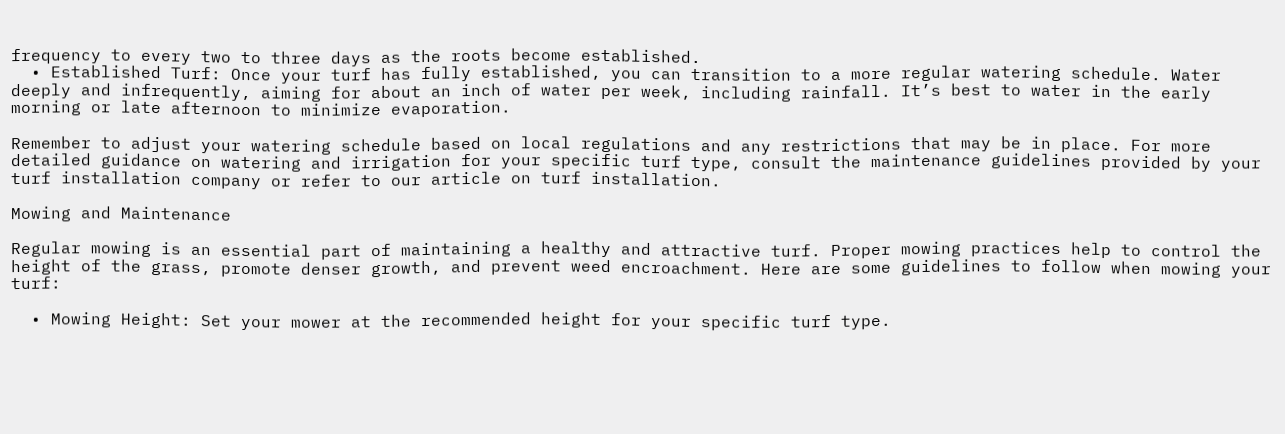frequency to every two to three days as the roots become established.
  • Established Turf: Once your turf has fully established, you can transition to a more regular watering schedule. Water deeply and infrequently, aiming for about an inch of water per week, including rainfall. It’s best to water in the early morning or late afternoon to minimize evaporation.

Remember to adjust your watering schedule based on local regulations and any restrictions that may be in place. For more detailed guidance on watering and irrigation for your specific turf type, consult the maintenance guidelines provided by your turf installation company or refer to our article on turf installation.

Mowing and Maintenance

Regular mowing is an essential part of maintaining a healthy and attractive turf. Proper mowing practices help to control the height of the grass, promote denser growth, and prevent weed encroachment. Here are some guidelines to follow when mowing your turf:

  • Mowing Height: Set your mower at the recommended height for your specific turf type.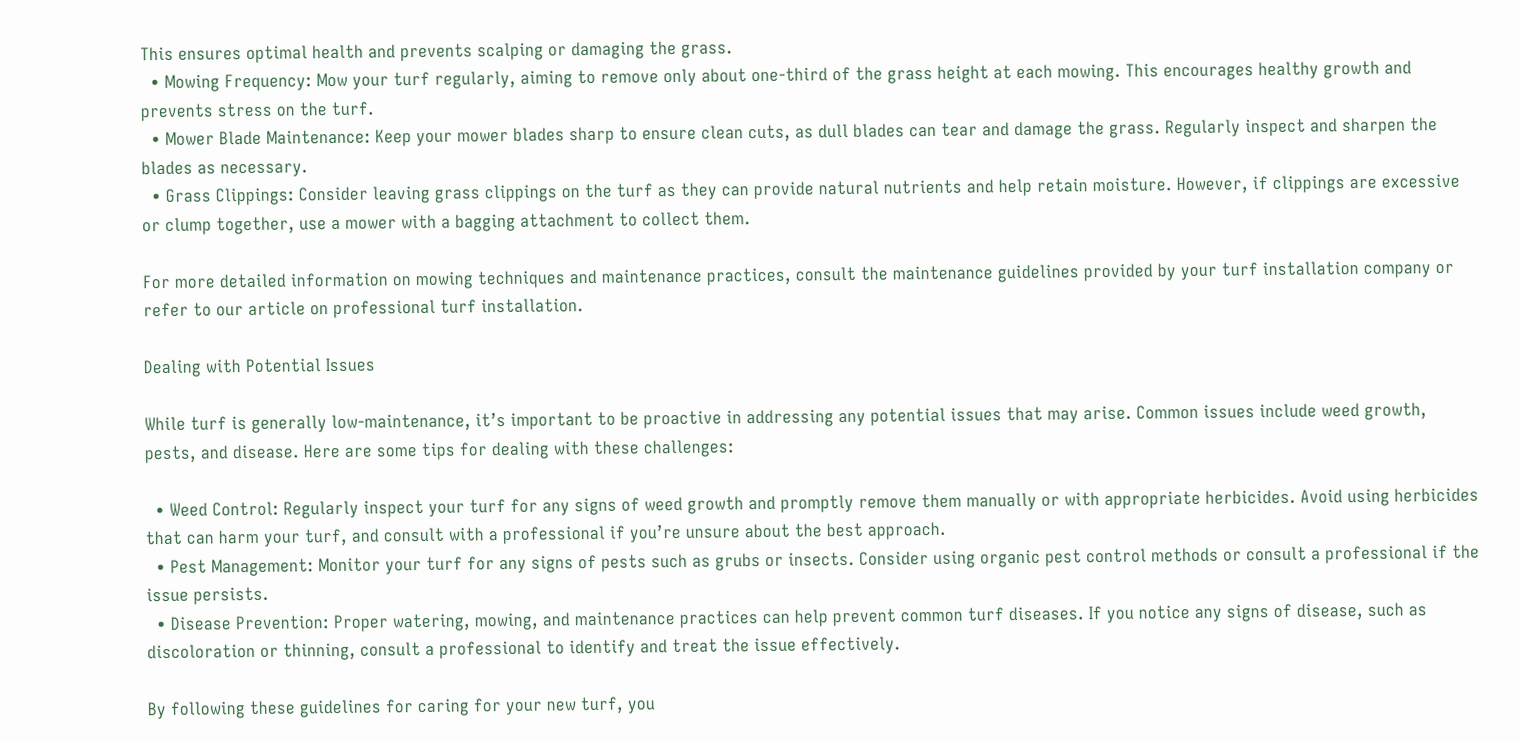This ensures optimal health and prevents scalping or damaging the grass.
  • Mowing Frequency: Mow your turf regularly, aiming to remove only about one-third of the grass height at each mowing. This encourages healthy growth and prevents stress on the turf.
  • Mower Blade Maintenance: Keep your mower blades sharp to ensure clean cuts, as dull blades can tear and damage the grass. Regularly inspect and sharpen the blades as necessary.
  • Grass Clippings: Consider leaving grass clippings on the turf as they can provide natural nutrients and help retain moisture. However, if clippings are excessive or clump together, use a mower with a bagging attachment to collect them.

For more detailed information on mowing techniques and maintenance practices, consult the maintenance guidelines provided by your turf installation company or refer to our article on professional turf installation.

Dealing with Potential Issues

While turf is generally low-maintenance, it’s important to be proactive in addressing any potential issues that may arise. Common issues include weed growth, pests, and disease. Here are some tips for dealing with these challenges:

  • Weed Control: Regularly inspect your turf for any signs of weed growth and promptly remove them manually or with appropriate herbicides. Avoid using herbicides that can harm your turf, and consult with a professional if you’re unsure about the best approach.
  • Pest Management: Monitor your turf for any signs of pests such as grubs or insects. Consider using organic pest control methods or consult a professional if the issue persists.
  • Disease Prevention: Proper watering, mowing, and maintenance practices can help prevent common turf diseases. If you notice any signs of disease, such as discoloration or thinning, consult a professional to identify and treat the issue effectively.

By following these guidelines for caring for your new turf, you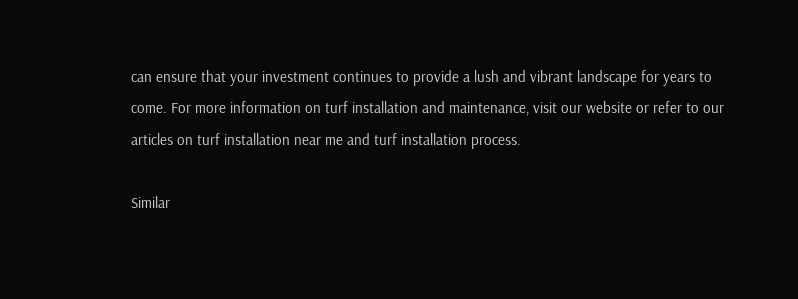can ensure that your investment continues to provide a lush and vibrant landscape for years to come. For more information on turf installation and maintenance, visit our website or refer to our articles on turf installation near me and turf installation process.

Similar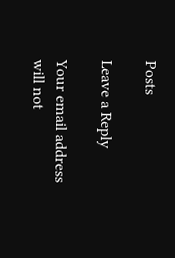Posts

Leave a Reply

Your email address will not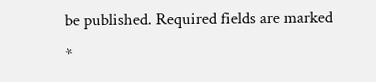be published. Required fields are marked *